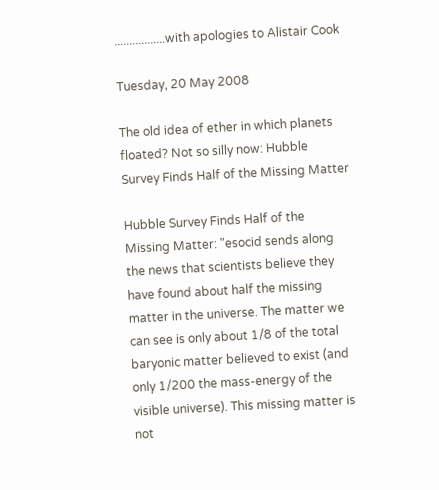.................with apologies to Alistair Cook

Tuesday, 20 May 2008

The old idea of ether in which planets floated? Not so silly now: Hubble Survey Finds Half of the Missing Matter

Hubble Survey Finds Half of the Missing Matter: "esocid sends along the news that scientists believe they have found about half the missing matter in the universe. The matter we can see is only about 1/8 of the total baryonic matter believed to exist (and only 1/200 the mass-energy of the visible universe). This missing matter is not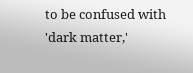to be confused with 'dark matter,'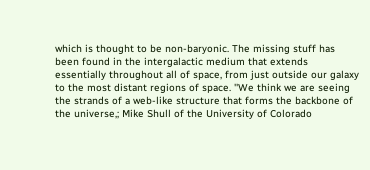which is thought to be non-baryonic. The missing stuff has been found in the intergalactic medium that extends essentially throughout all of space, from just outside our galaxy to the most distant regions of space. ''We think we are seeing the strands of a web-like structure that forms the backbone of the universe,; Mike Shull of the University of Colorado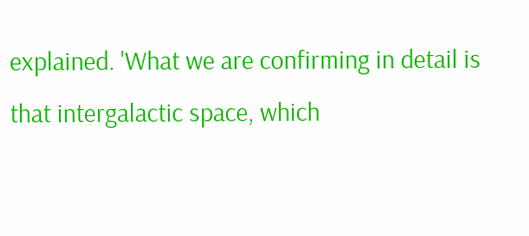explained. 'What we are confirming in detail is that intergalactic space, which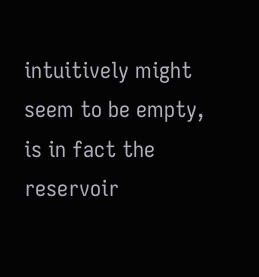intuitively might seem to be empty, is in fact the reservoir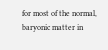for most of the normal, baryonic matter in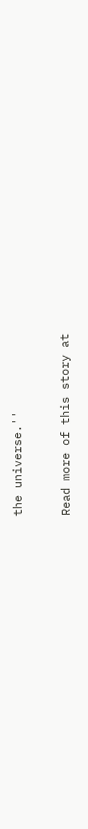the universe.''

Read more of this story at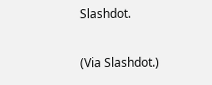Slashdot.


(Via Slashdot.)